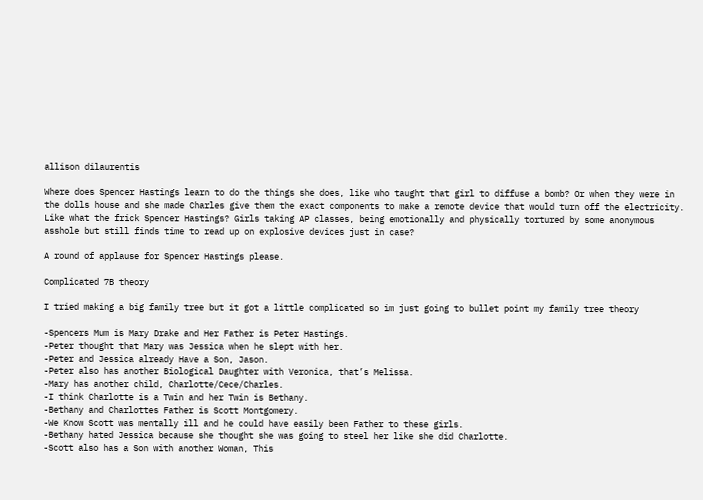allison dilaurentis

Where does Spencer Hastings learn to do the things she does, like who taught that girl to diffuse a bomb? Or when they were in the dolls house and she made Charles give them the exact components to make a remote device that would turn off the electricity. Like what the frick Spencer Hastings? Girls taking AP classes, being emotionally and physically tortured by some anonymous asshole but still finds time to read up on explosive devices just in case?

A round of applause for Spencer Hastings please.

Complicated 7B theory

I tried making a big family tree but it got a little complicated so im just going to bullet point my family tree theory

-Spencers Mum is Mary Drake and Her Father is Peter Hastings.
-Peter thought that Mary was Jessica when he slept with her.
-Peter and Jessica already Have a Son, Jason.
-Peter also has another Biological Daughter with Veronica, that’s Melissa.
-Mary has another child, Charlotte/Cece/Charles.
-I think Charlotte is a Twin and her Twin is Bethany.
-Bethany and Charlottes Father is Scott Montgomery.
-We Know Scott was mentally ill and he could have easily been Father to these girls.
-Bethany hated Jessica because she thought she was going to steel her like she did Charlotte.
-Scott also has a Son with another Woman, This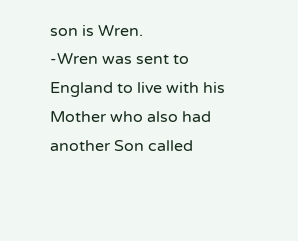son is Wren.
-Wren was sent to England to live with his Mother who also had another Son called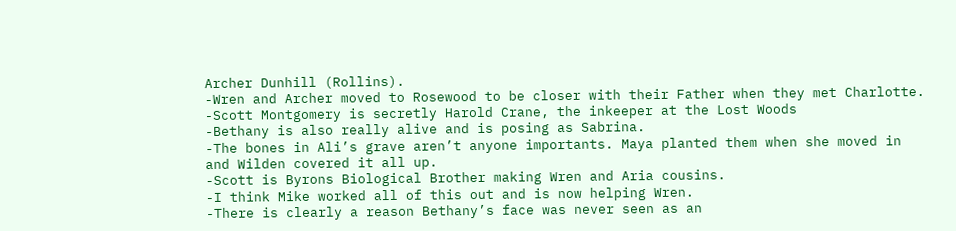Archer Dunhill (Rollins).
-Wren and Archer moved to Rosewood to be closer with their Father when they met Charlotte.
-Scott Montgomery is secretly Harold Crane, the inkeeper at the Lost Woods
-Bethany is also really alive and is posing as Sabrina.
-The bones in Ali’s grave aren’t anyone importants. Maya planted them when she moved in and Wilden covered it all up.
-Scott is Byrons Biological Brother making Wren and Aria cousins.
-I think Mike worked all of this out and is now helping Wren.
-There is clearly a reason Bethany’s face was never seen as an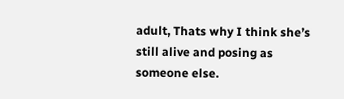adult, Thats why I think she’s still alive and posing as someone else.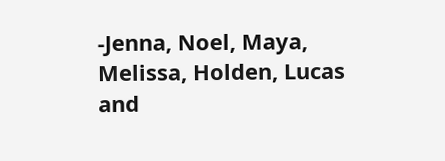-Jenna, Noel, Maya, Melissa, Holden, Lucas and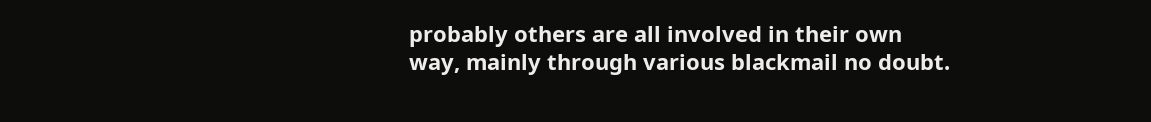probably others are all involved in their own way, mainly through various blackmail no doubt.